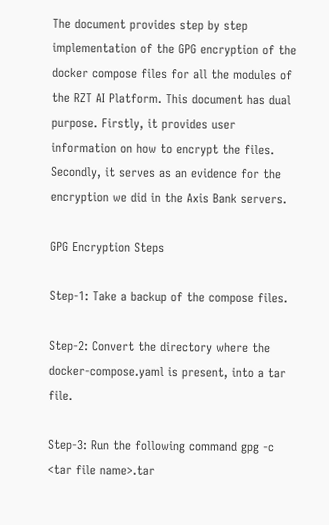The document provides step by step implementation of the GPG encryption of the docker compose files for all the modules of the RZT AI Platform. This document has dual purpose. Firstly, it provides user information on how to encrypt the files. Secondly, it serves as an evidence for the encryption we did in the Axis Bank servers.

GPG Encryption Steps

Step-1: Take a backup of the compose files.

Step-2: Convert the directory where the docker-compose.yaml is present, into a tar file.

Step-3: Run the following command gpg -c <tar file name>.tar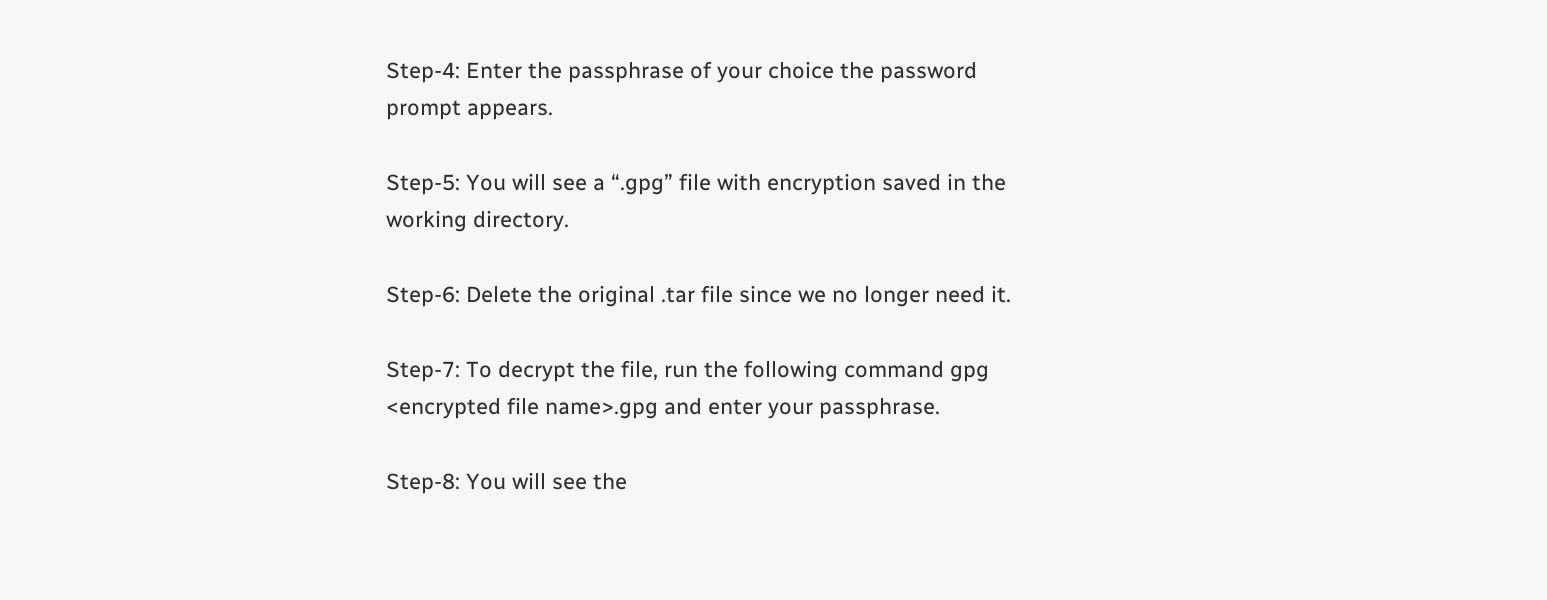Step-4: Enter the passphrase of your choice the password prompt appears.

Step-5: You will see a “.gpg” file with encryption saved in the working directory.

Step-6: Delete the original .tar file since we no longer need it.

Step-7: To decrypt the file, run the following command gpg <encrypted file name>.gpg and enter your passphrase.

Step-8: You will see the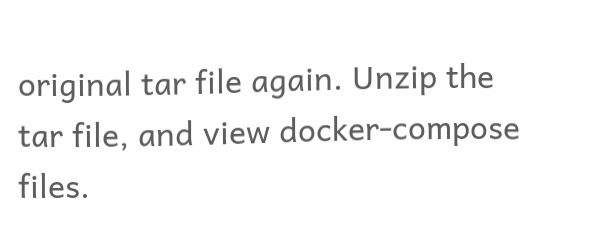original tar file again. Unzip the tar file, and view docker-compose files.